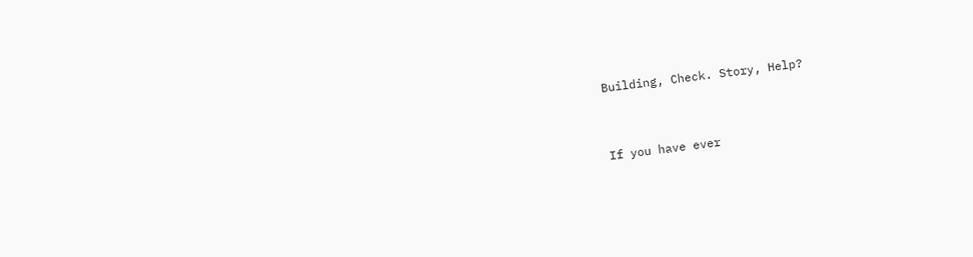Building, Check. Story, Help?


If you have ever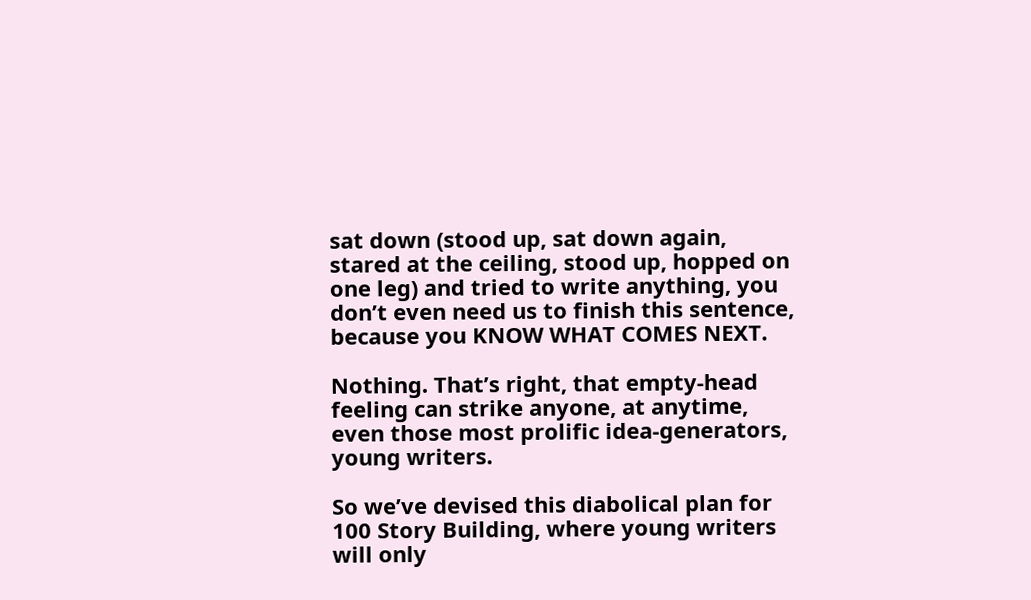sat down (stood up, sat down again, stared at the ceiling, stood up, hopped on one leg) and tried to write anything, you don’t even need us to finish this sentence, because you KNOW WHAT COMES NEXT.

Nothing. That’s right, that empty-head feeling can strike anyone, at anytime, even those most prolific idea-generators, young writers.

So we’ve devised this diabolical plan for 100 Story Building, where young writers will only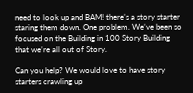need to look up and BAM! there’s a story starter staring them down. One problem. We’ve been so focused on the Building in 100 Story Building that we’re all out of Story.

Can you help? We would love to have story starters crawling up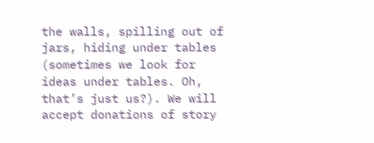the walls, spilling out of jars, hiding under tables (sometimes we look for ideas under tables. Oh, that’s just us?). We will accept donations of story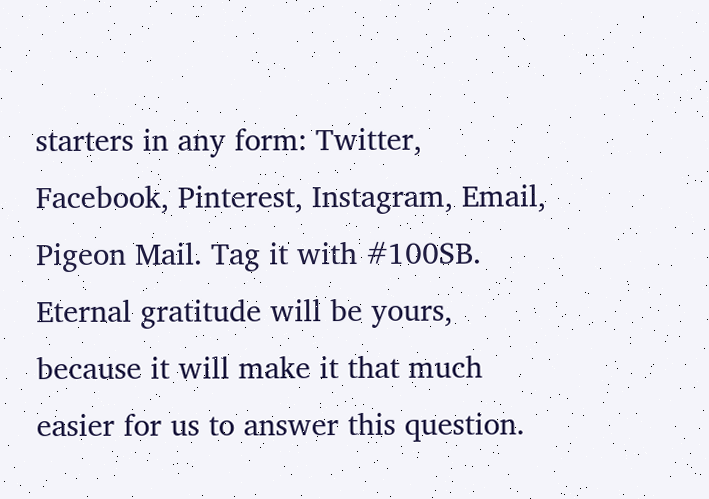starters in any form: Twitter, Facebook, Pinterest, Instagram, Email, Pigeon Mail. Tag it with #100SB. Eternal gratitude will be yours, because it will make it that much easier for us to answer this question.